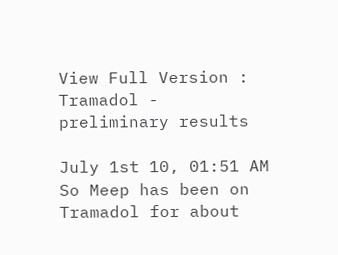View Full Version : Tramadol - preliminary results

July 1st 10, 01:51 AM
So Meep has been on Tramadol for about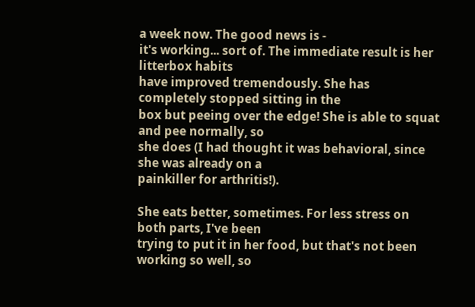a week now. The good news is -
it's working... sort of. The immediate result is her litterbox habits
have improved tremendously. She has completely stopped sitting in the
box but peeing over the edge! She is able to squat and pee normally, so
she does (I had thought it was behavioral, since she was already on a
painkiller for arthritis!).

She eats better, sometimes. For less stress on both parts, I've been
trying to put it in her food, but that's not been working so well, so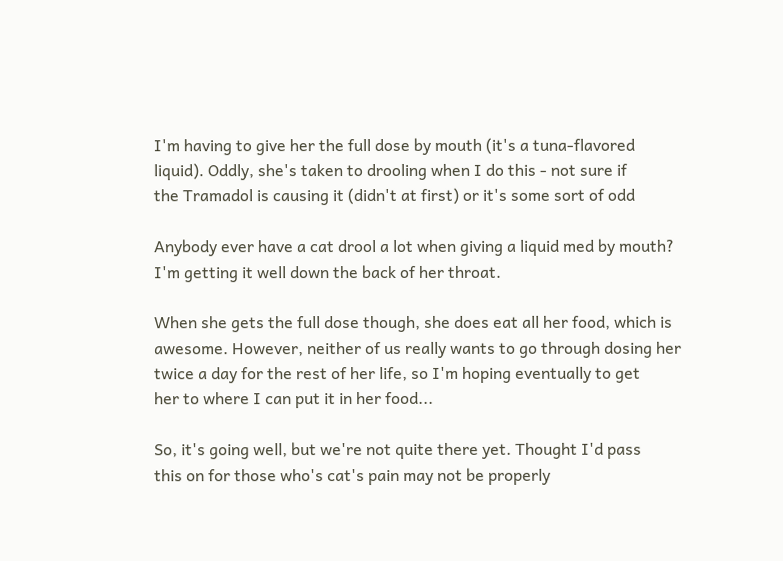I'm having to give her the full dose by mouth (it's a tuna-flavored
liquid). Oddly, she's taken to drooling when I do this - not sure if
the Tramadol is causing it (didn't at first) or it's some sort of odd

Anybody ever have a cat drool a lot when giving a liquid med by mouth?
I'm getting it well down the back of her throat.

When she gets the full dose though, she does eat all her food, which is
awesome. However, neither of us really wants to go through dosing her
twice a day for the rest of her life, so I'm hoping eventually to get
her to where I can put it in her food...

So, it's going well, but we're not quite there yet. Thought I'd pass
this on for those who's cat's pain may not be properly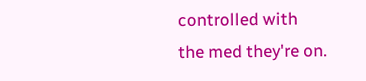controlled with
the med they're on.